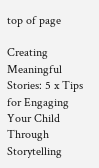top of page

Creating Meaningful Stories: 5 x Tips for Engaging Your Child Through Storytelling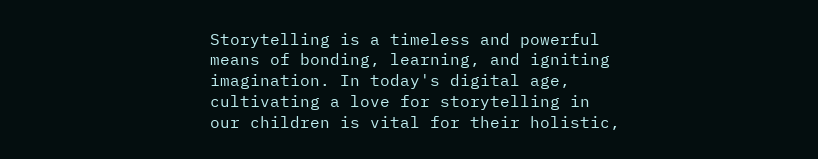Storytelling is a timeless and powerful means of bonding, learning, and igniting imagination. In today's digital age, cultivating a love for storytelling in our children is vital for their holistic,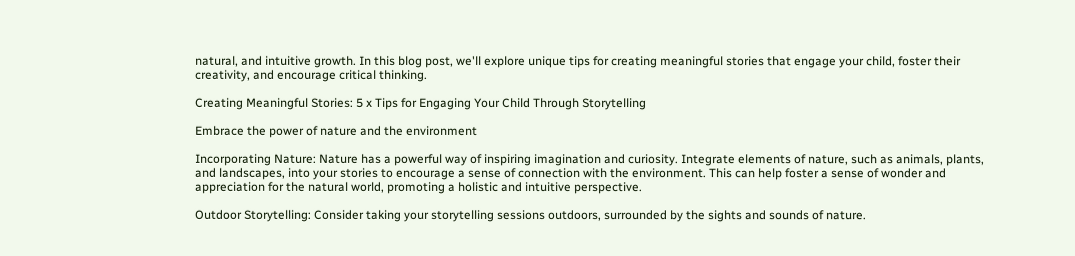natural, and intuitive growth. In this blog post, we'll explore unique tips for creating meaningful stories that engage your child, foster their creativity, and encourage critical thinking.

Creating Meaningful Stories: 5 x Tips for Engaging Your Child Through Storytelling

Embrace the power of nature and the environment

Incorporating Nature: Nature has a powerful way of inspiring imagination and curiosity. Integrate elements of nature, such as animals, plants, and landscapes, into your stories to encourage a sense of connection with the environment. This can help foster a sense of wonder and appreciation for the natural world, promoting a holistic and intuitive perspective.

Outdoor Storytelling: Consider taking your storytelling sessions outdoors, surrounded by the sights and sounds of nature.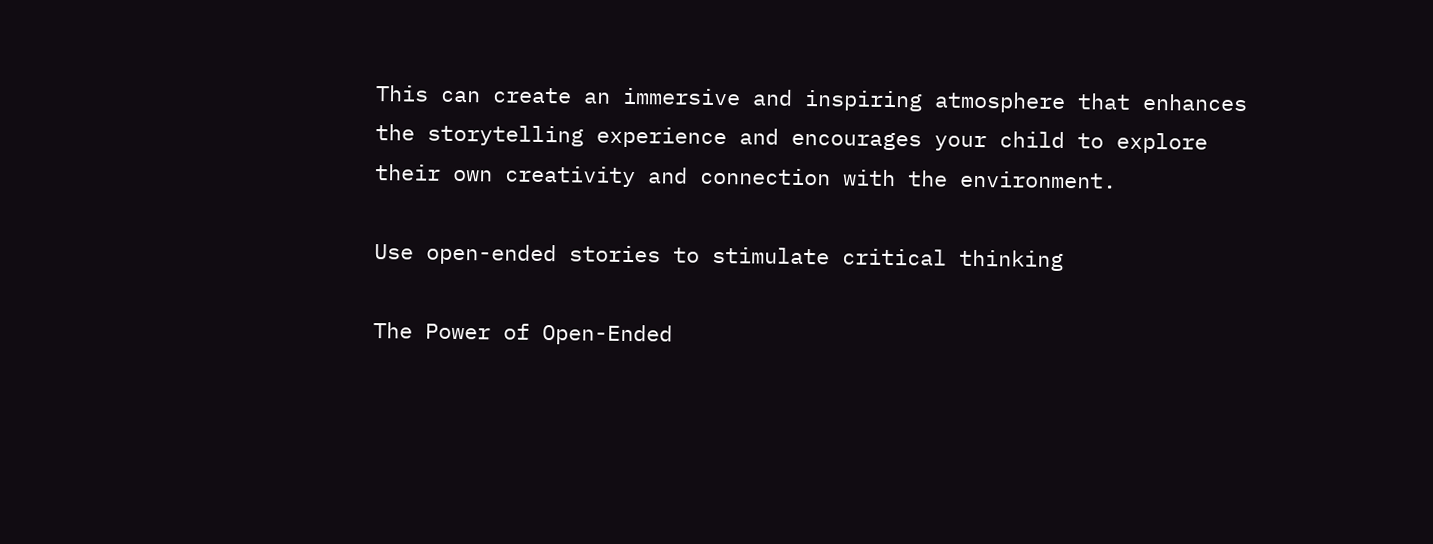This can create an immersive and inspiring atmosphere that enhances the storytelling experience and encourages your child to explore their own creativity and connection with the environment.

Use open-ended stories to stimulate critical thinking

The Power of Open-Ended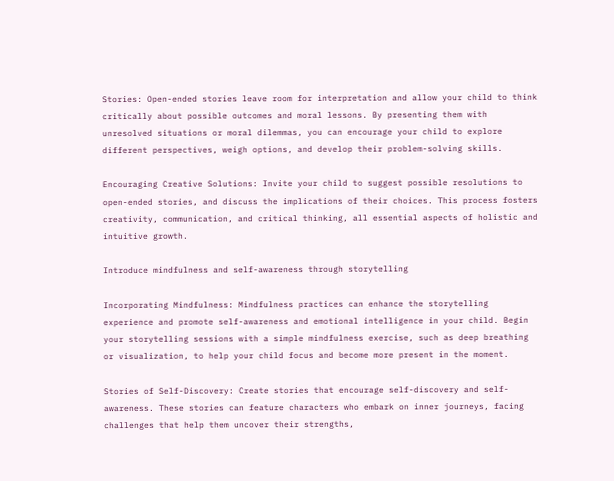Stories: Open-ended stories leave room for interpretation and allow your child to think critically about possible outcomes and moral lessons. By presenting them with unresolved situations or moral dilemmas, you can encourage your child to explore different perspectives, weigh options, and develop their problem-solving skills.

Encouraging Creative Solutions: Invite your child to suggest possible resolutions to open-ended stories, and discuss the implications of their choices. This process fosters creativity, communication, and critical thinking, all essential aspects of holistic and intuitive growth.

Introduce mindfulness and self-awareness through storytelling

Incorporating Mindfulness: Mindfulness practices can enhance the storytelling experience and promote self-awareness and emotional intelligence in your child. Begin your storytelling sessions with a simple mindfulness exercise, such as deep breathing or visualization, to help your child focus and become more present in the moment.

Stories of Self-Discovery: Create stories that encourage self-discovery and self-awareness. These stories can feature characters who embark on inner journeys, facing challenges that help them uncover their strengths,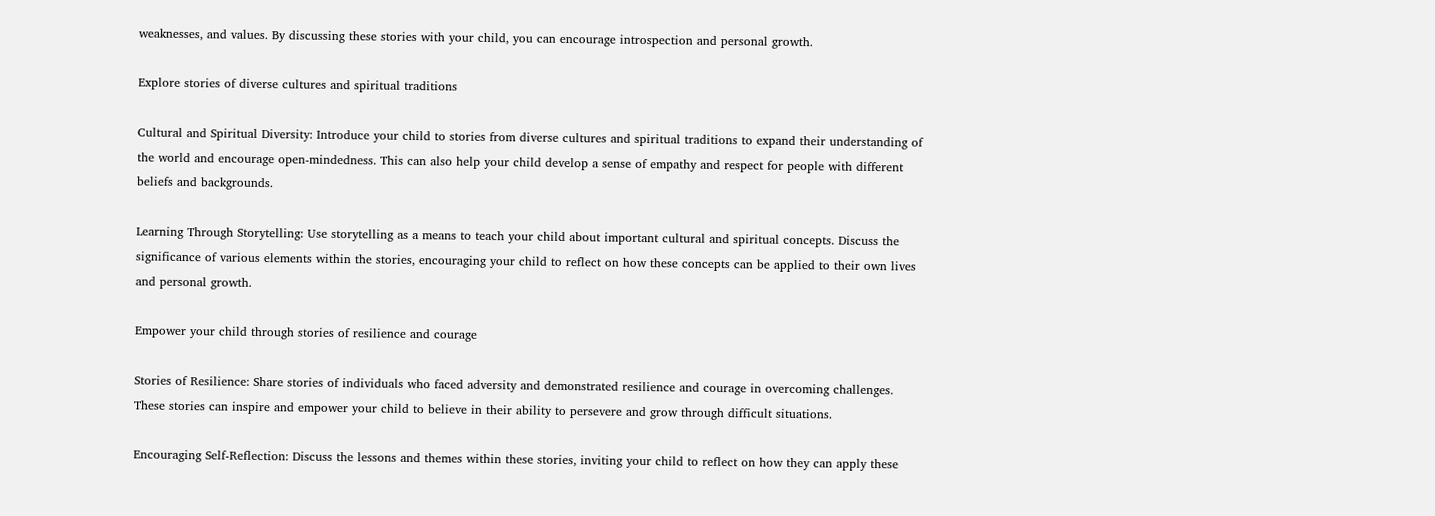weaknesses, and values. By discussing these stories with your child, you can encourage introspection and personal growth.

Explore stories of diverse cultures and spiritual traditions

Cultural and Spiritual Diversity: Introduce your child to stories from diverse cultures and spiritual traditions to expand their understanding of the world and encourage open-mindedness. This can also help your child develop a sense of empathy and respect for people with different beliefs and backgrounds.

Learning Through Storytelling: Use storytelling as a means to teach your child about important cultural and spiritual concepts. Discuss the significance of various elements within the stories, encouraging your child to reflect on how these concepts can be applied to their own lives and personal growth.

Empower your child through stories of resilience and courage

Stories of Resilience: Share stories of individuals who faced adversity and demonstrated resilience and courage in overcoming challenges. These stories can inspire and empower your child to believe in their ability to persevere and grow through difficult situations.

Encouraging Self-Reflection: Discuss the lessons and themes within these stories, inviting your child to reflect on how they can apply these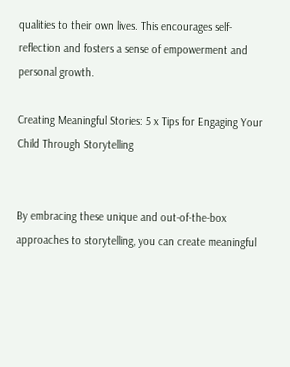qualities to their own lives. This encourages self-reflection and fosters a sense of empowerment and personal growth.

Creating Meaningful Stories: 5 x Tips for Engaging Your Child Through Storytelling


By embracing these unique and out-of-the-box approaches to storytelling, you can create meaningful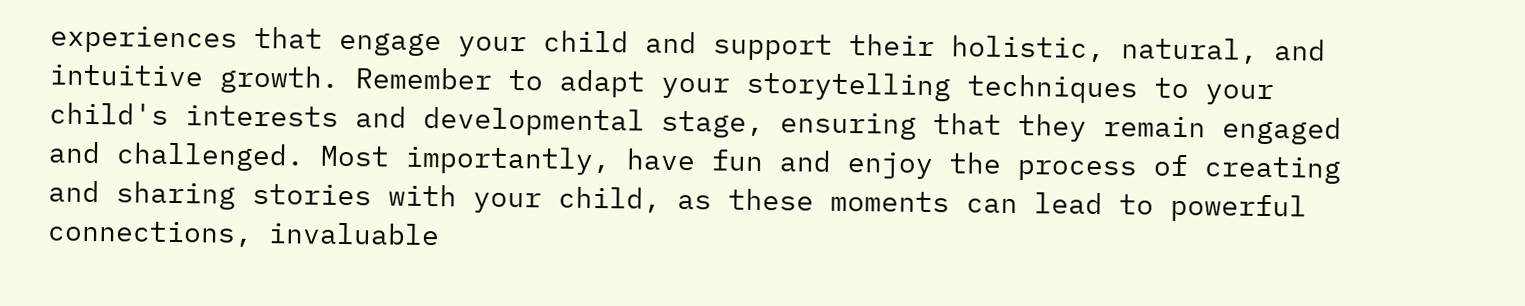experiences that engage your child and support their holistic, natural, and intuitive growth. Remember to adapt your storytelling techniques to your child's interests and developmental stage, ensuring that they remain engaged and challenged. Most importantly, have fun and enjoy the process of creating and sharing stories with your child, as these moments can lead to powerful connections, invaluable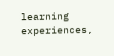learning experiences,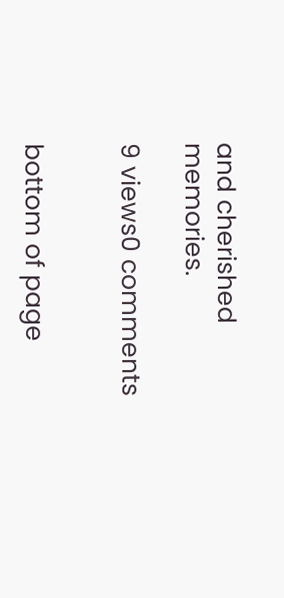and cherished memories.

9 views0 comments


bottom of page